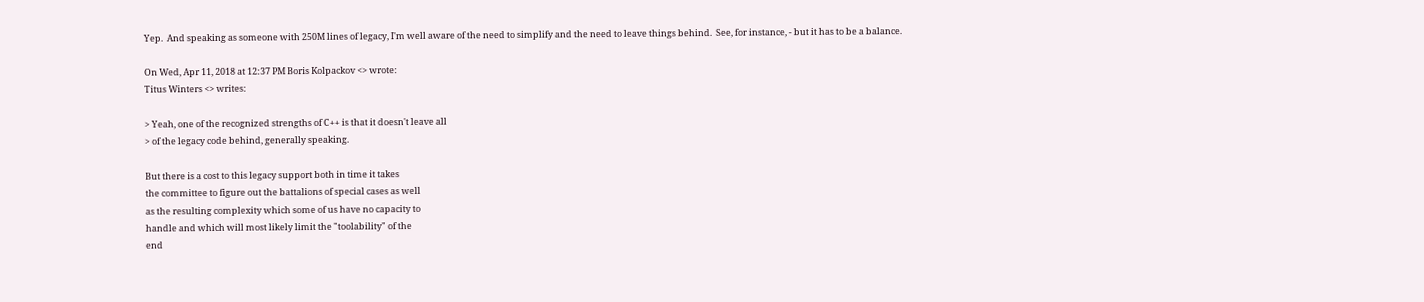Yep.  And speaking as someone with 250M lines of legacy, I'm well aware of the need to simplify and the need to leave things behind.  See, for instance, - but it has to be a balance.

On Wed, Apr 11, 2018 at 12:37 PM Boris Kolpackov <> wrote:
Titus Winters <> writes:

> Yeah, one of the recognized strengths of C++ is that it doesn't leave all
> of the legacy code behind, generally speaking.

But there is a cost to this legacy support both in time it takes
the committee to figure out the battalions of special cases as well
as the resulting complexity which some of us have no capacity to
handle and which will most likely limit the "toolability" of the
end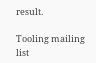result.

Tooling mailing list